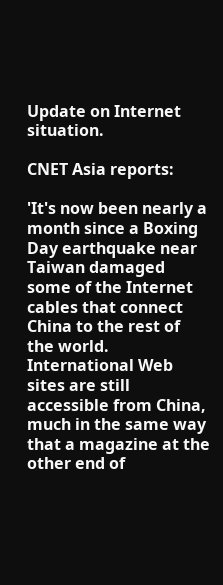Update on Internet situation.

CNET Asia reports:

'It's now been nearly a month since a Boxing Day earthquake near Taiwan damaged some of the Internet cables that connect China to the rest of the world. International Web sites are still accessible from China, much in the same way that a magazine at the other end of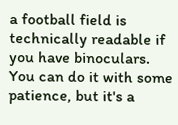a football field is technically readable if you have binoculars. You can do it with some patience, but it's a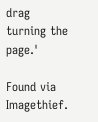drag turning the page.'

Found via Imagethief.